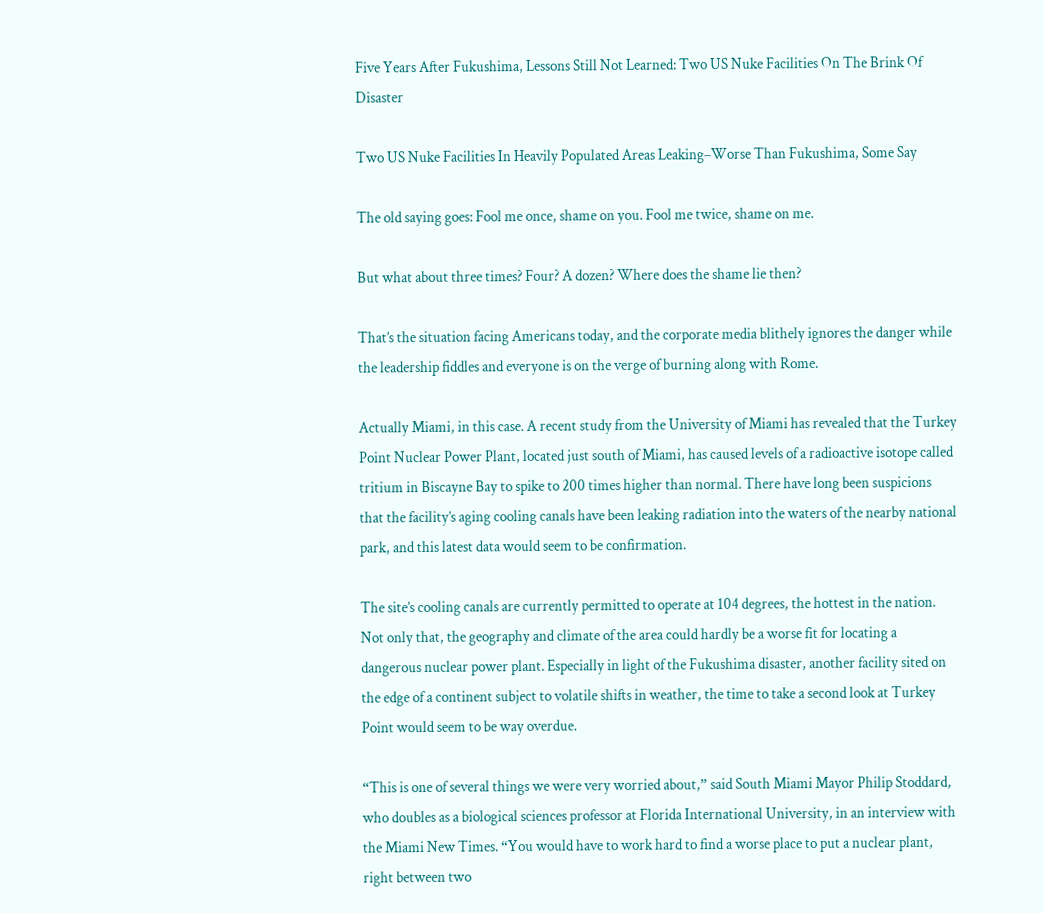Five Years After Fukushima, Lessons Still Not Learned: Two US Nuke Facilities On The Brink Of Disaster

Two US Nuke Facilities In Heavily Populated Areas Leaking–Worse Than Fukushima, Some Say

The old saying goes: Fool me once, shame on you. Fool me twice, shame on me.

But what about three times? Four? A dozen? Where does the shame lie then?

That’s the situation facing Americans today, and the corporate media blithely ignores the danger while the leadership fiddles and everyone is on the verge of burning along with Rome.

Actually Miami, in this case. A recent study from the University of Miami has revealed that the Turkey Point Nuclear Power Plant, located just south of Miami, has caused levels of a radioactive isotope called tritium in Biscayne Bay to spike to 200 times higher than normal. There have long been suspicions that the facility’s aging cooling canals have been leaking radiation into the waters of the nearby national park, and this latest data would seem to be confirmation.

The site’s cooling canals are currently permitted to operate at 104 degrees, the hottest in the nation. Not only that, the geography and climate of the area could hardly be a worse fit for locating a dangerous nuclear power plant. Especially in light of the Fukushima disaster, another facility sited on the edge of a continent subject to volatile shifts in weather, the time to take a second look at Turkey Point would seem to be way overdue.

“This is one of several things we were very worried about,” said South Miami Mayor Philip Stoddard, who doubles as a biological sciences professor at Florida International University, in an interview with the Miami New Times. “You would have to work hard to find a worse place to put a nuclear plant, right between two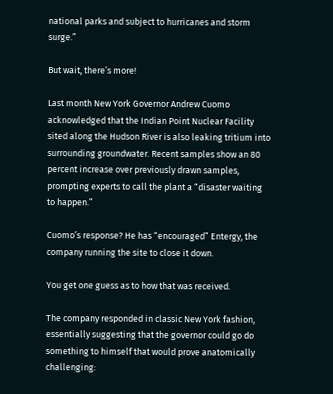national parks and subject to hurricanes and storm surge.”

But wait, there’s more!

Last month New York Governor Andrew Cuomo acknowledged that the Indian Point Nuclear Facility sited along the Hudson River is also leaking tritium into surrounding groundwater. Recent samples show an 80 percent increase over previously drawn samples, prompting experts to call the plant a “disaster waiting to happen.”

Cuomo’s response? He has “encouraged” Entergy, the company running the site to close it down.

You get one guess as to how that was received.

The company responded in classic New York fashion, essentially suggesting that the governor could go do something to himself that would prove anatomically challenging: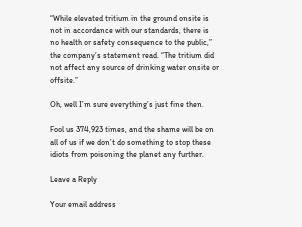“While elevated tritium in the ground onsite is not in accordance with our standards, there is no health or safety consequence to the public,” the company’s statement read. “The tritium did not affect any source of drinking water onsite or offsite.”

Oh, well I’m sure everything’s just fine then.

Fool us 374,923 times, and the shame will be on all of us if we don’t do something to stop these idiots from poisoning the planet any further.

Leave a Reply

Your email address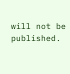will not be published.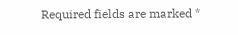Required fields are marked *